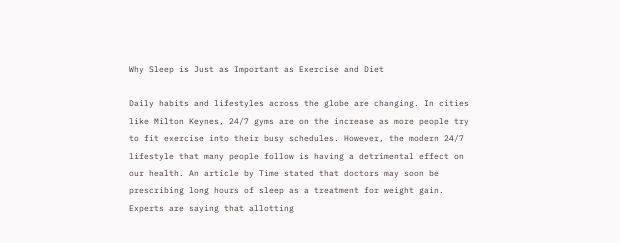Why Sleep is Just as Important as Exercise and Diet

Daily habits and lifestyles across the globe are changing. In cities like Milton Keynes, 24/7 gyms are on the increase as more people try to fit exercise into their busy schedules. However, the modern 24/7 lifestyle that many people follow is having a detrimental effect on our health. An article by Time stated that doctors may soon be prescribing long hours of sleep as a treatment for weight gain. Experts are saying that allotting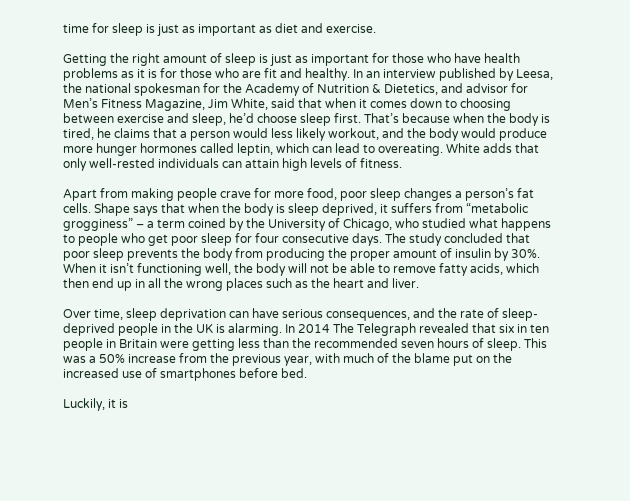time for sleep is just as important as diet and exercise.

Getting the right amount of sleep is just as important for those who have health problems as it is for those who are fit and healthy. In an interview published by Leesa, the national spokesman for the Academy of Nutrition & Dietetics, and advisor for Men’s Fitness Magazine, Jim White, said that when it comes down to choosing between exercise and sleep, he’d choose sleep first. That’s because when the body is tired, he claims that a person would less likely workout, and the body would produce more hunger hormones called leptin, which can lead to overeating. White adds that only well-rested individuals can attain high levels of fitness.

Apart from making people crave for more food, poor sleep changes a person’s fat cells. Shape says that when the body is sleep deprived, it suffers from “metabolic grogginess” – a term coined by the University of Chicago, who studied what happens to people who get poor sleep for four consecutive days. The study concluded that poor sleep prevents the body from producing the proper amount of insulin by 30%. When it isn’t functioning well, the body will not be able to remove fatty acids, which then end up in all the wrong places such as the heart and liver.

Over time, sleep deprivation can have serious consequences, and the rate of sleep-deprived people in the UK is alarming. In 2014 The Telegraph revealed that six in ten people in Britain were getting less than the recommended seven hours of sleep. This was a 50% increase from the previous year, with much of the blame put on the increased use of smartphones before bed.

Luckily, it is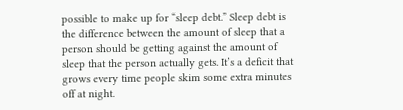possible to make up for “sleep debt.” Sleep debt is the difference between the amount of sleep that a person should be getting against the amount of sleep that the person actually gets. It’s a deficit that grows every time people skim some extra minutes off at night.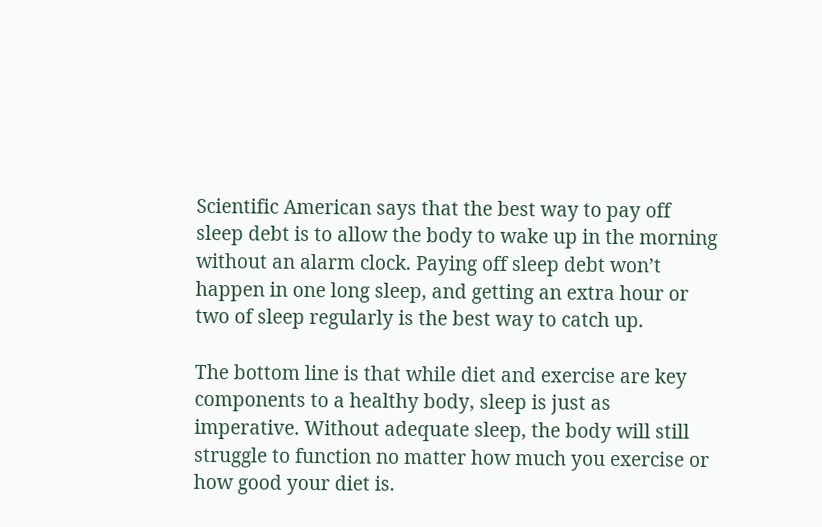Scientific American says that the best way to pay off sleep debt is to allow the body to wake up in the morning without an alarm clock. Paying off sleep debt won’t happen in one long sleep, and getting an extra hour or two of sleep regularly is the best way to catch up.

The bottom line is that while diet and exercise are key components to a healthy body, sleep is just as imperative. Without adequate sleep, the body will still struggle to function no matter how much you exercise or how good your diet is.